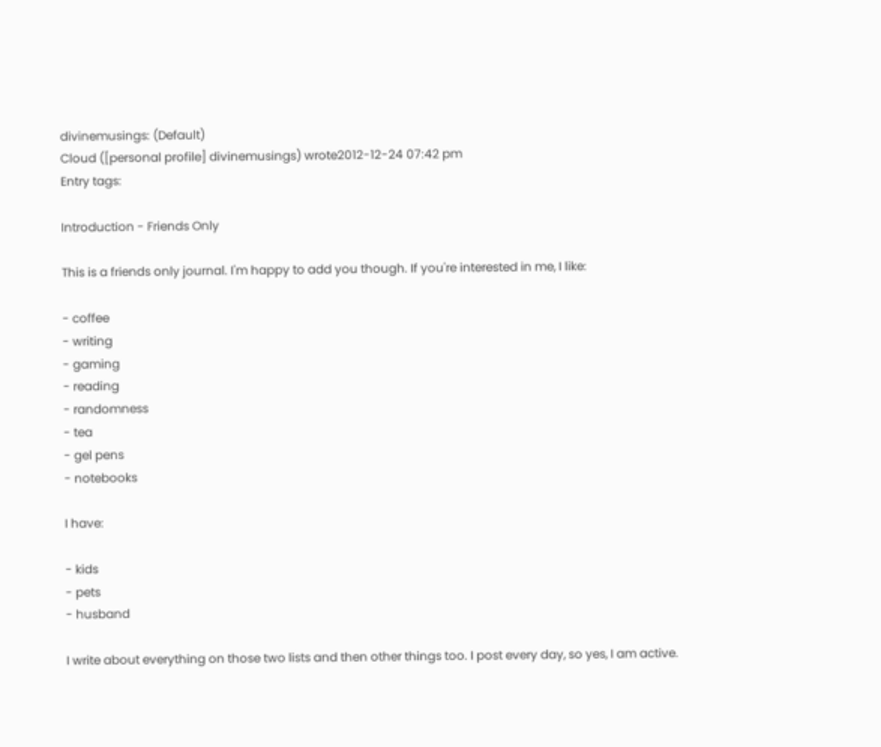divinemusings: (Default)
Cloud ([personal profile] divinemusings) wrote2012-12-24 07:42 pm
Entry tags:

Introduction - Friends Only

This is a friends only journal. I'm happy to add you though. If you're interested in me, I like:

- coffee
- writing
- gaming
- reading
- randomness
- tea
- gel pens
- notebooks

I have:

- kids
- pets
- husband

I write about everything on those two lists and then other things too. I post every day, so yes, I am active.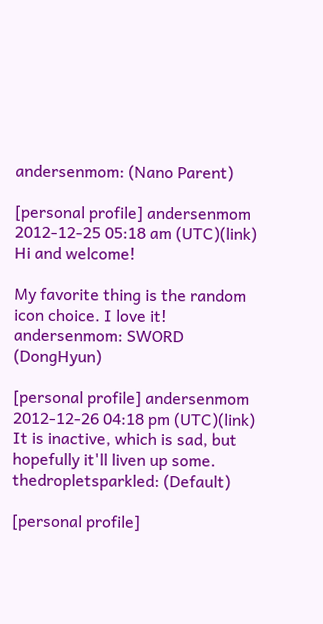andersenmom: (Nano Parent)

[personal profile] andersenmom 2012-12-25 05:18 am (UTC)(link)
Hi and welcome!

My favorite thing is the random icon choice. I love it!
andersenmom: SWORD (DongHyun)

[personal profile] andersenmom 2012-12-26 04:18 pm (UTC)(link)
It is inactive, which is sad, but hopefully it'll liven up some.
thedropletsparkled: (Default)

[personal profile]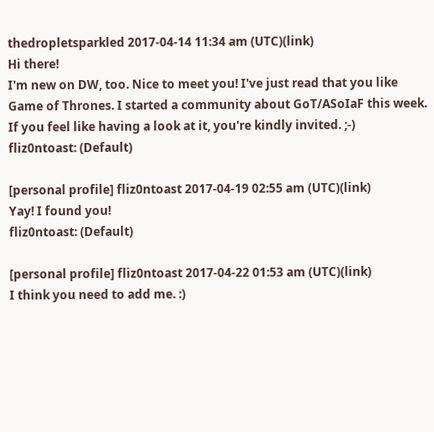thedropletsparkled 2017-04-14 11:34 am (UTC)(link)
Hi there!
I'm new on DW, too. Nice to meet you! I've just read that you like Game of Thrones. I started a community about GoT/ASoIaF this week. If you feel like having a look at it, you're kindly invited. ;-)
fliz0ntoast: (Default)

[personal profile] fliz0ntoast 2017-04-19 02:55 am (UTC)(link)
Yay! I found you!
fliz0ntoast: (Default)

[personal profile] fliz0ntoast 2017-04-22 01:53 am (UTC)(link)
I think you need to add me. :)